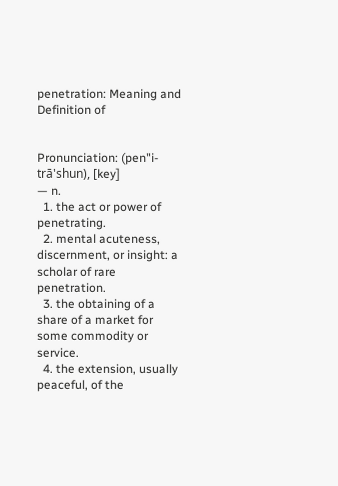penetration: Meaning and Definition of


Pronunciation: (pen"i-trā'shun), [key]
— n.
  1. the act or power of penetrating.
  2. mental acuteness, discernment, or insight: a scholar of rare penetration.
  3. the obtaining of a share of a market for some commodity or service.
  4. the extension, usually peaceful, of the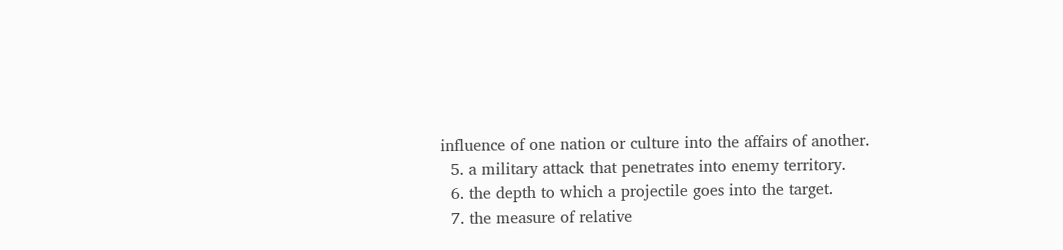influence of one nation or culture into the affairs of another.
  5. a military attack that penetrates into enemy territory.
  6. the depth to which a projectile goes into the target.
  7. the measure of relative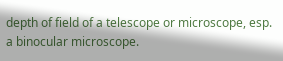depth of field of a telescope or microscope, esp. a binocular microscope.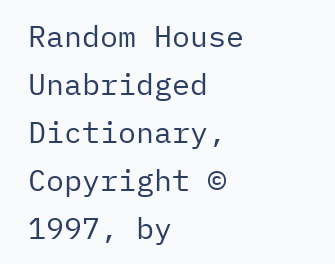Random House Unabridged Dictionary, Copyright © 1997, by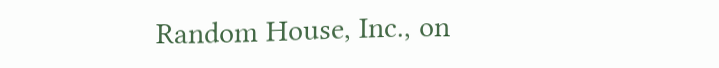Random House, Inc., on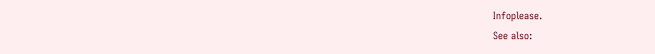Infoplease.
See also: